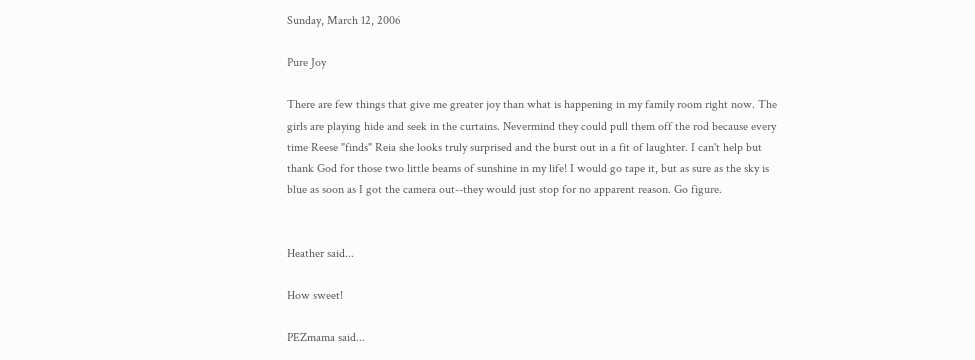Sunday, March 12, 2006

Pure Joy

There are few things that give me greater joy than what is happening in my family room right now. The girls are playing hide and seek in the curtains. Nevermind they could pull them off the rod because every time Reese "finds" Reia she looks truly surprised and the burst out in a fit of laughter. I can't help but thank God for those two little beams of sunshine in my life! I would go tape it, but as sure as the sky is blue as soon as I got the camera out--they would just stop for no apparent reason. Go figure.


Heather said...

How sweet!

PEZmama said...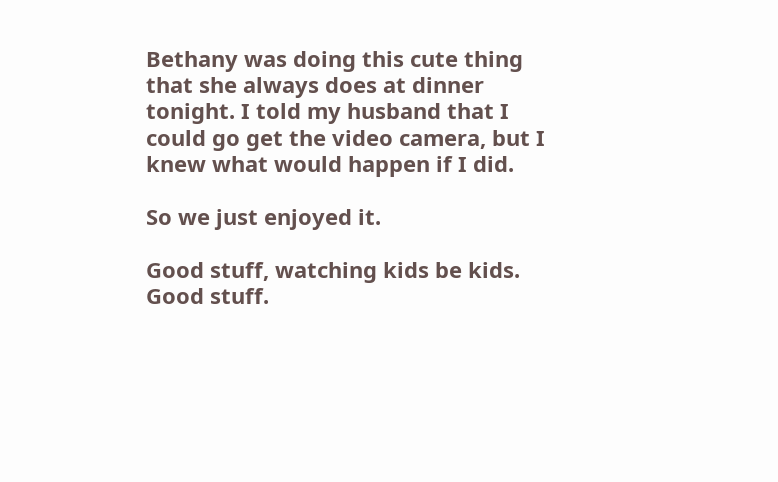Bethany was doing this cute thing that she always does at dinner tonight. I told my husband that I could go get the video camera, but I knew what would happen if I did.

So we just enjoyed it.

Good stuff, watching kids be kids. Good stuff.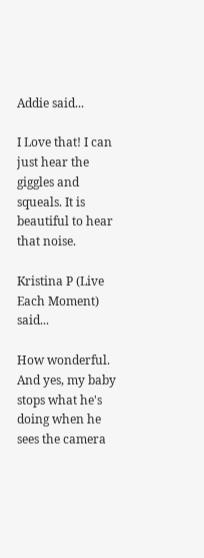Addie said...

I Love that! I can just hear the giggles and squeals. It is beautiful to hear that noise.

Kristina P (Live Each Moment) said...

How wonderful. And yes, my baby stops what he's doing when he sees the camera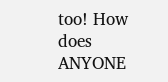too! How does ANYONE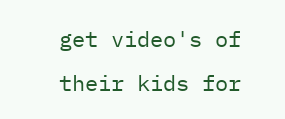get video's of their kids for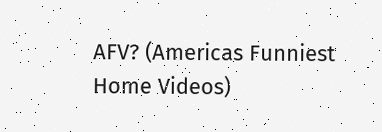AFV? (Americas Funniest Home Videos)